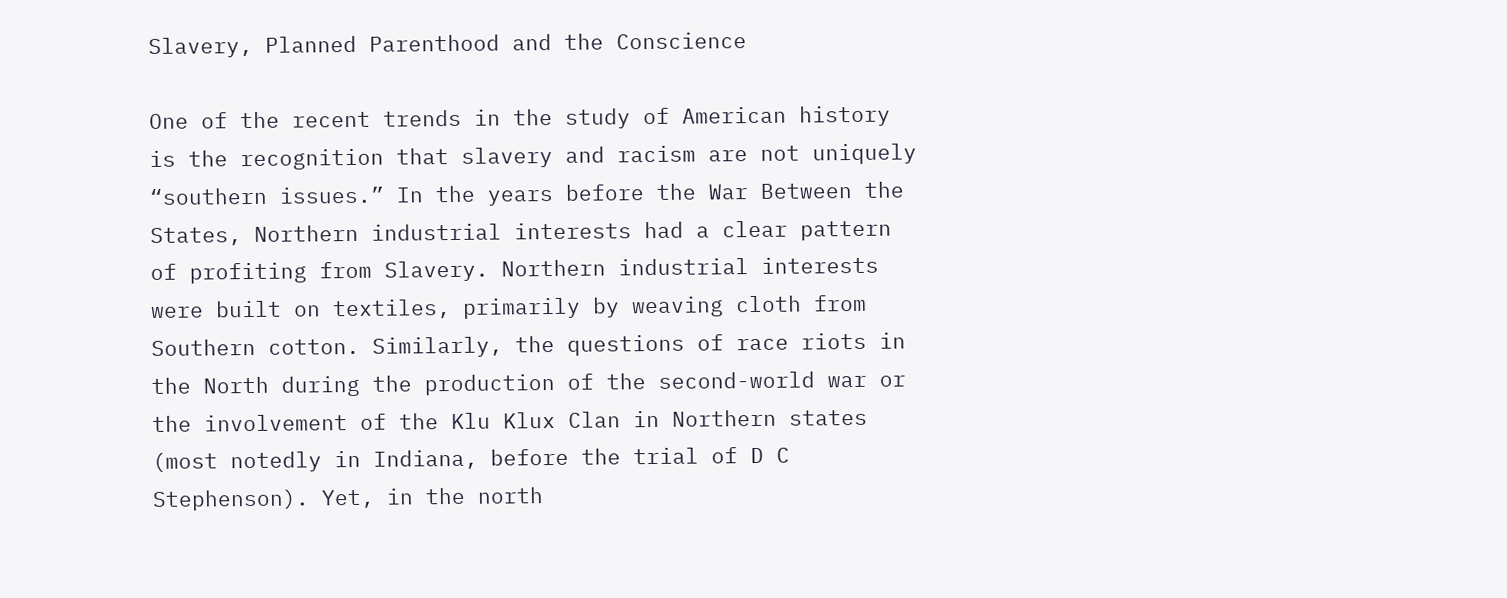Slavery, Planned Parenthood and the Conscience

One of the recent trends in the study of American history is the recognition that slavery and racism are not uniquely “southern issues.” In the years before the War Between the States, Northern industrial interests had a clear pattern of profiting from Slavery. Northern industrial interests were built on textiles, primarily by weaving cloth from Southern cotton. Similarly, the questions of race riots in the North during the production of the second-world war or the involvement of the Klu Klux Clan in Northern states (most notedly in Indiana, before the trial of D C Stephenson). Yet, in the north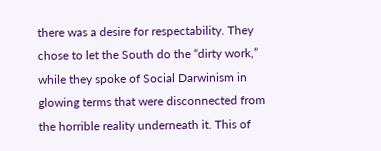there was a desire for respectability. They chose to let the South do the “dirty work,” while they spoke of Social Darwinism in glowing terms that were disconnected from the horrible reality underneath it. This of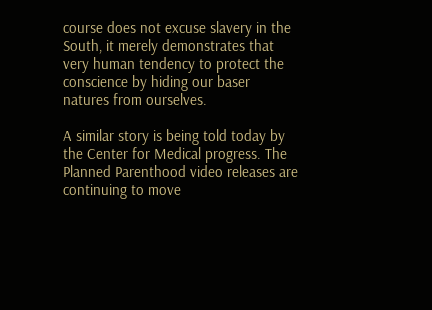course does not excuse slavery in the South, it merely demonstrates that very human tendency to protect the conscience by hiding our baser natures from ourselves.

A similar story is being told today by the Center for Medical progress. The Planned Parenthood video releases are continuing to move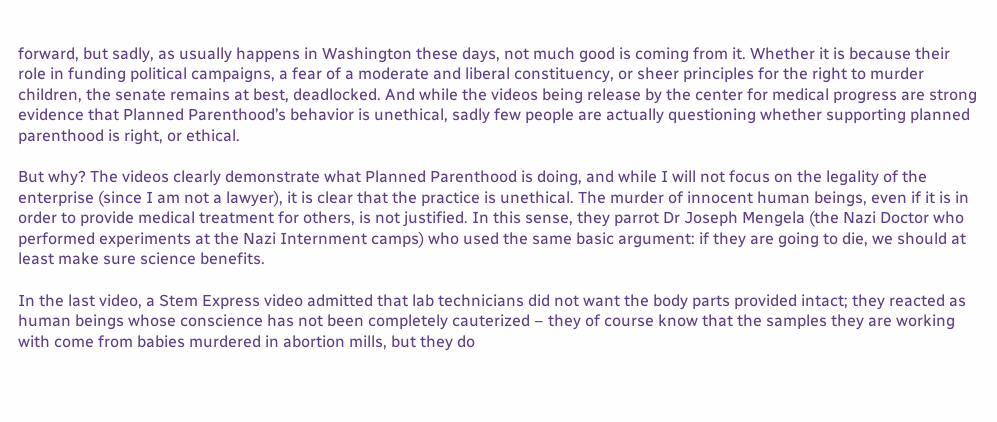forward, but sadly, as usually happens in Washington these days, not much good is coming from it. Whether it is because their role in funding political campaigns, a fear of a moderate and liberal constituency, or sheer principles for the right to murder children, the senate remains at best, deadlocked. And while the videos being release by the center for medical progress are strong evidence that Planned Parenthood’s behavior is unethical, sadly few people are actually questioning whether supporting planned parenthood is right, or ethical.

But why? The videos clearly demonstrate what Planned Parenthood is doing, and while I will not focus on the legality of the enterprise (since I am not a lawyer), it is clear that the practice is unethical. The murder of innocent human beings, even if it is in order to provide medical treatment for others, is not justified. In this sense, they parrot Dr Joseph Mengela (the Nazi Doctor who performed experiments at the Nazi Internment camps) who used the same basic argument: if they are going to die, we should at least make sure science benefits.

In the last video, a Stem Express video admitted that lab technicians did not want the body parts provided intact; they reacted as human beings whose conscience has not been completely cauterized – they of course know that the samples they are working with come from babies murdered in abortion mills, but they do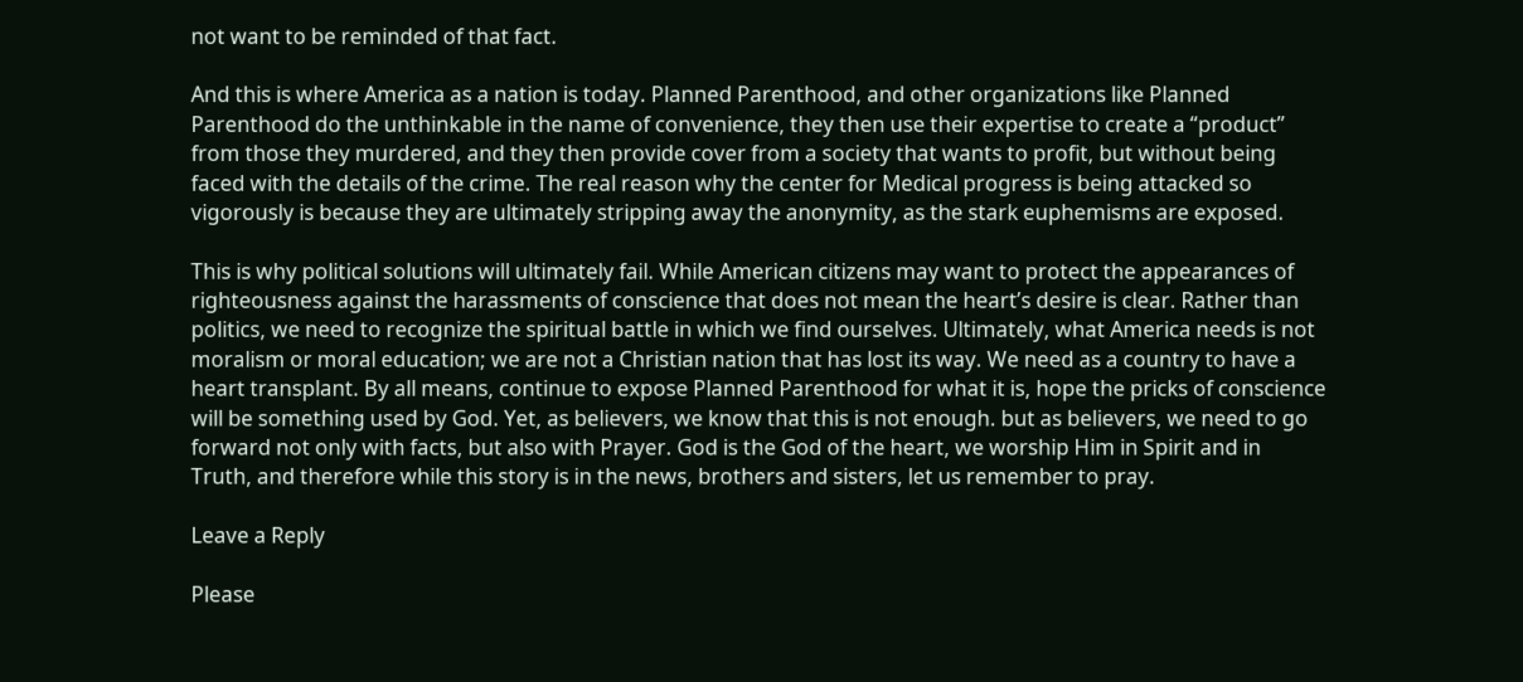not want to be reminded of that fact.

And this is where America as a nation is today. Planned Parenthood, and other organizations like Planned Parenthood do the unthinkable in the name of convenience, they then use their expertise to create a “product” from those they murdered, and they then provide cover from a society that wants to profit, but without being faced with the details of the crime. The real reason why the center for Medical progress is being attacked so vigorously is because they are ultimately stripping away the anonymity, as the stark euphemisms are exposed.

This is why political solutions will ultimately fail. While American citizens may want to protect the appearances of righteousness against the harassments of conscience that does not mean the heart’s desire is clear. Rather than politics, we need to recognize the spiritual battle in which we find ourselves. Ultimately, what America needs is not moralism or moral education; we are not a Christian nation that has lost its way. We need as a country to have a heart transplant. By all means, continue to expose Planned Parenthood for what it is, hope the pricks of conscience will be something used by God. Yet, as believers, we know that this is not enough. but as believers, we need to go forward not only with facts, but also with Prayer. God is the God of the heart, we worship Him in Spirit and in Truth, and therefore while this story is in the news, brothers and sisters, let us remember to pray.

Leave a Reply

Please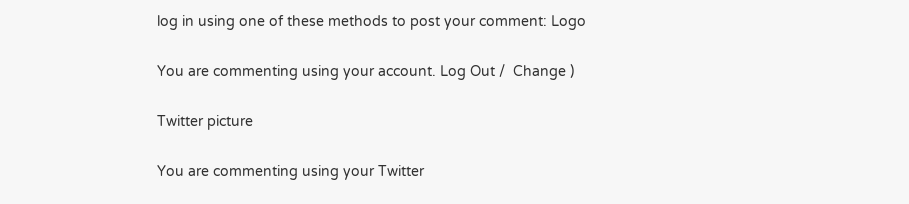log in using one of these methods to post your comment: Logo

You are commenting using your account. Log Out /  Change )

Twitter picture

You are commenting using your Twitter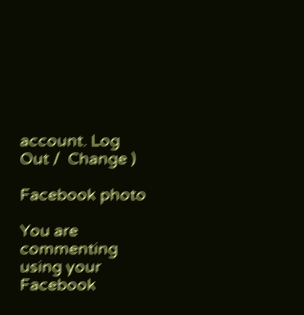account. Log Out /  Change )

Facebook photo

You are commenting using your Facebook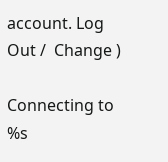account. Log Out /  Change )

Connecting to %s